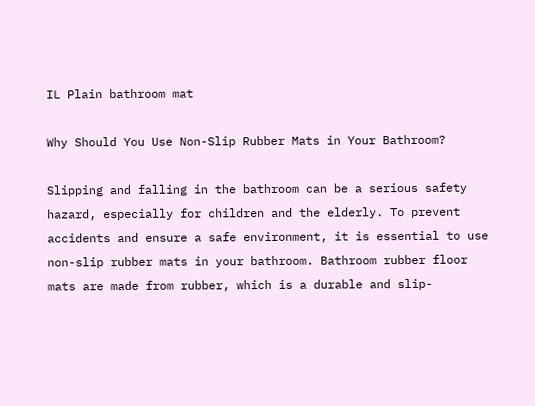IL Plain bathroom mat

Why Should You Use Non-Slip Rubber Mats in Your Bathroom?

Slipping and falling in the bathroom can be a serious safety hazard, especially for children and the elderly. To prevent accidents and ensure a safe environment, it is essential to use non-slip rubber mats in your bathroom. Bathroom rubber floor mats are made from rubber, which is a durable and slip-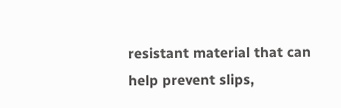resistant material that can help prevent slips,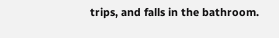trips, and falls in the bathroom.